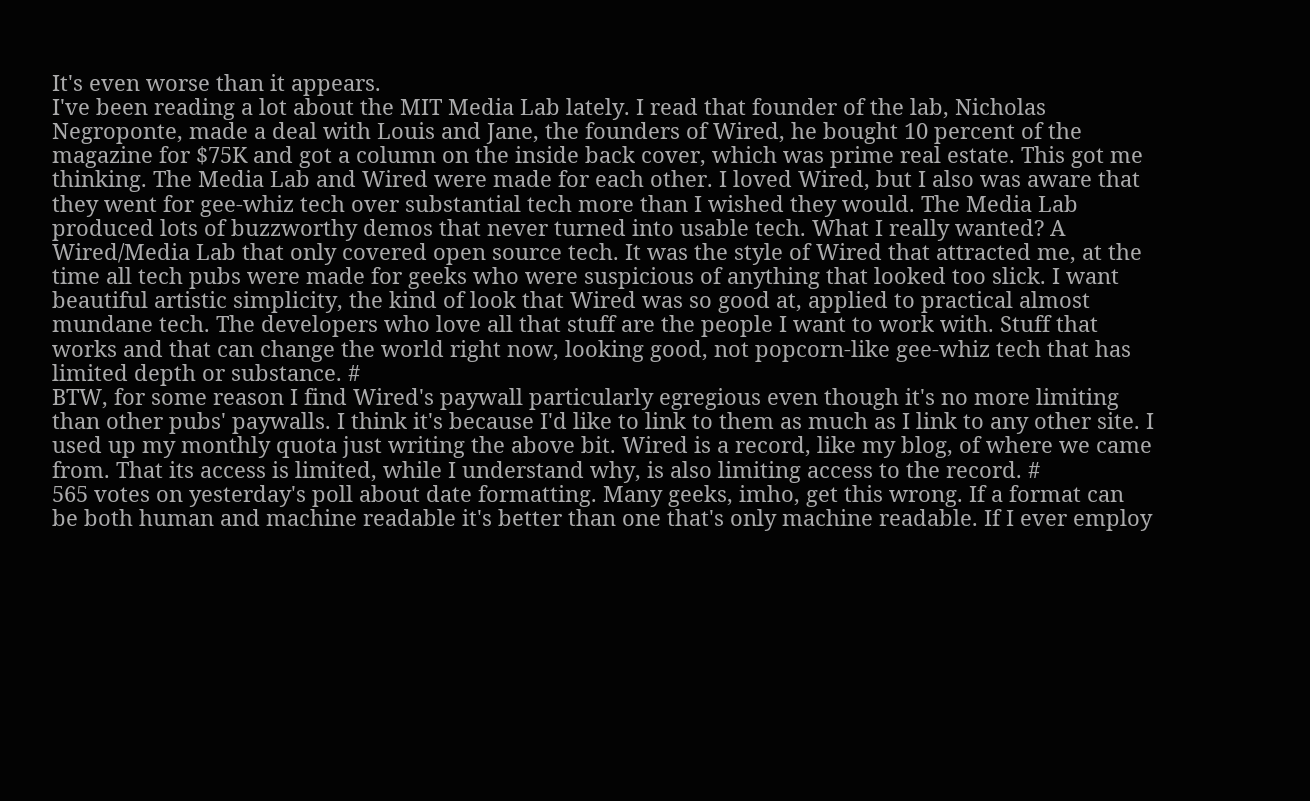It's even worse than it appears.
I've been reading a lot about the MIT Media Lab lately. I read that founder of the lab, Nicholas Negroponte, made a deal with Louis and Jane, the founders of Wired, he bought 10 percent of the magazine for $75K and got a column on the inside back cover, which was prime real estate. This got me thinking. The Media Lab and Wired were made for each other. I loved Wired, but I also was aware that they went for gee-whiz tech over substantial tech more than I wished they would. The Media Lab produced lots of buzzworthy demos that never turned into usable tech. What I really wanted? A Wired/Media Lab that only covered open source tech. It was the style of Wired that attracted me, at the time all tech pubs were made for geeks who were suspicious of anything that looked too slick. I want beautiful artistic simplicity, the kind of look that Wired was so good at, applied to practical almost mundane tech. The developers who love all that stuff are the people I want to work with. Stuff that works and that can change the world right now, looking good, not popcorn-like gee-whiz tech that has limited depth or substance. #
BTW, for some reason I find Wired's paywall particularly egregious even though it's no more limiting than other pubs' paywalls. I think it's because I'd like to link to them as much as I link to any other site. I used up my monthly quota just writing the above bit. Wired is a record, like my blog, of where we came from. That its access is limited, while I understand why, is also limiting access to the record. #
565 votes on yesterday's poll about date formatting. Many geeks, imho, get this wrong. If a format can be both human and machine readable it's better than one that's only machine readable. If I ever employ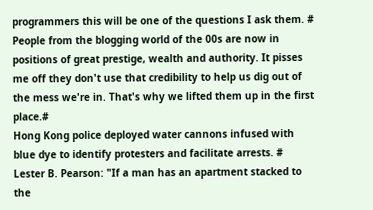programmers this will be one of the questions I ask them. #
People from the blogging world of the 00s are now in positions of great prestige, wealth and authority. It pisses me off they don't use that credibility to help us dig out of the mess we're in. That's why we lifted them up in the first place.#
Hong Kong police deployed water cannons infused with blue dye to identify protesters and facilitate arrests. #
Lester B. Pearson: "If a man has an apartment stacked to the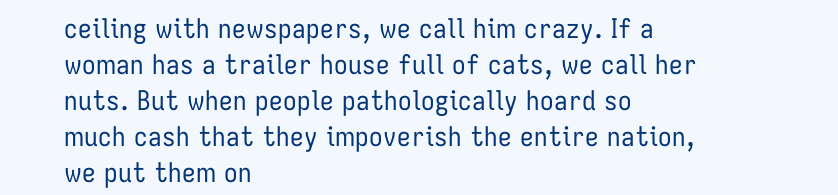ceiling with newspapers, we call him crazy. If a woman has a trailer house full of cats, we call her nuts. But when people pathologically hoard so much cash that they impoverish the entire nation, we put them on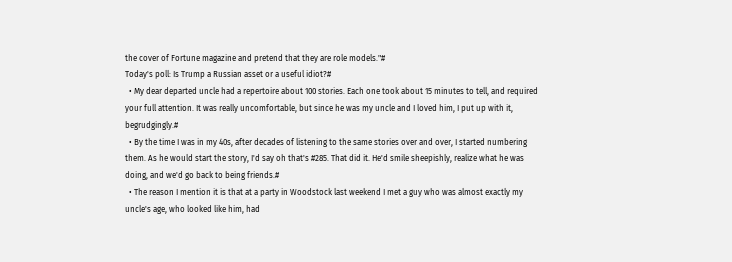the cover of Fortune magazine and pretend that they are role models."#
Today's poll: Is Trump a Russian asset or a useful idiot?#
  • My dear departed uncle had a repertoire about 100 stories. Each one took about 15 minutes to tell, and required your full attention. It was really uncomfortable, but since he was my uncle and I loved him, I put up with it, begrudgingly.#
  • By the time I was in my 40s, after decades of listening to the same stories over and over, I started numbering them. As he would start the story, I'd say oh that's #285. That did it. He'd smile sheepishly, realize what he was doing, and we'd go back to being friends.#
  • The reason I mention it is that at a party in Woodstock last weekend I met a guy who was almost exactly my uncle's age, who looked like him, had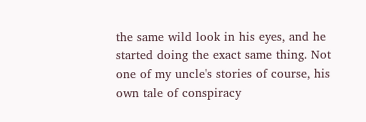the same wild look in his eyes, and he started doing the exact same thing. Not one of my uncle's stories of course, his own tale of conspiracy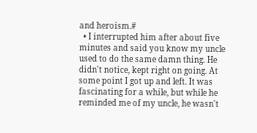and heroism.#
  • I interrupted him after about five minutes and said you know my uncle used to do the same damn thing. He didn't notice, kept right on going. At some point I got up and left. It was fascinating for a while, but while he reminded me of my uncle, he wasn't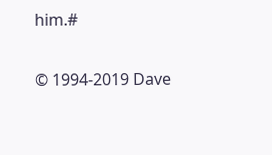him.#

© 1994-2019 Dave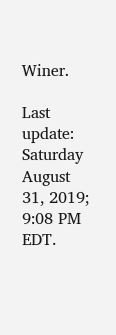Winer.

Last update: Saturday August 31, 2019; 9:08 PM EDT.